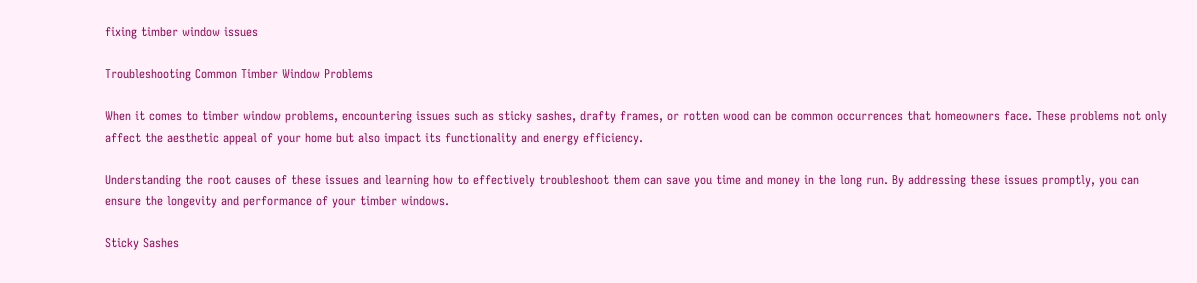fixing timber window issues

Troubleshooting Common Timber Window Problems

When it comes to timber window problems, encountering issues such as sticky sashes, drafty frames, or rotten wood can be common occurrences that homeowners face. These problems not only affect the aesthetic appeal of your home but also impact its functionality and energy efficiency.

Understanding the root causes of these issues and learning how to effectively troubleshoot them can save you time and money in the long run. By addressing these issues promptly, you can ensure the longevity and performance of your timber windows.

Sticky Sashes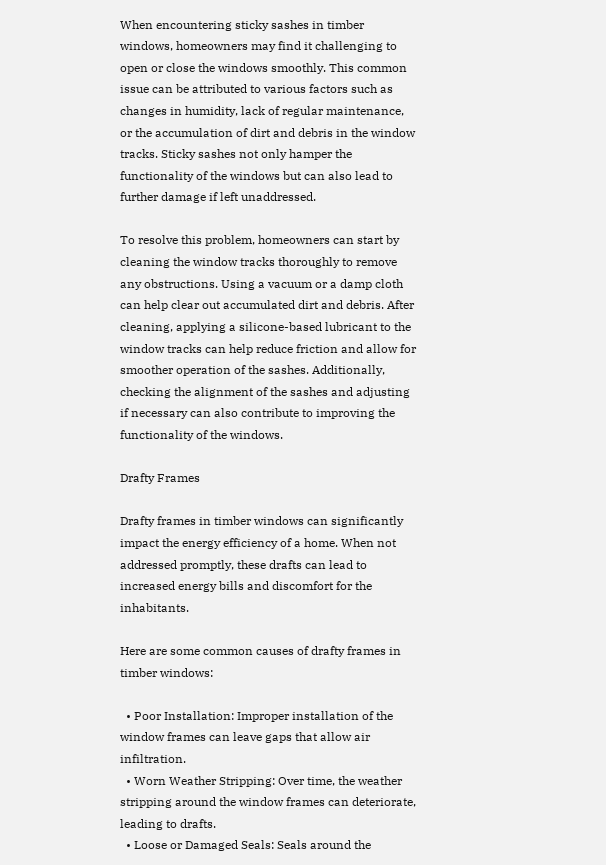When encountering sticky sashes in timber windows, homeowners may find it challenging to open or close the windows smoothly. This common issue can be attributed to various factors such as changes in humidity, lack of regular maintenance, or the accumulation of dirt and debris in the window tracks. Sticky sashes not only hamper the functionality of the windows but can also lead to further damage if left unaddressed.

To resolve this problem, homeowners can start by cleaning the window tracks thoroughly to remove any obstructions. Using a vacuum or a damp cloth can help clear out accumulated dirt and debris. After cleaning, applying a silicone-based lubricant to the window tracks can help reduce friction and allow for smoother operation of the sashes. Additionally, checking the alignment of the sashes and adjusting if necessary can also contribute to improving the functionality of the windows.

Drafty Frames

Drafty frames in timber windows can significantly impact the energy efficiency of a home. When not addressed promptly, these drafts can lead to increased energy bills and discomfort for the inhabitants.

Here are some common causes of drafty frames in timber windows:

  • Poor Installation: Improper installation of the window frames can leave gaps that allow air infiltration.
  • Worn Weather Stripping: Over time, the weather stripping around the window frames can deteriorate, leading to drafts.
  • Loose or Damaged Seals: Seals around the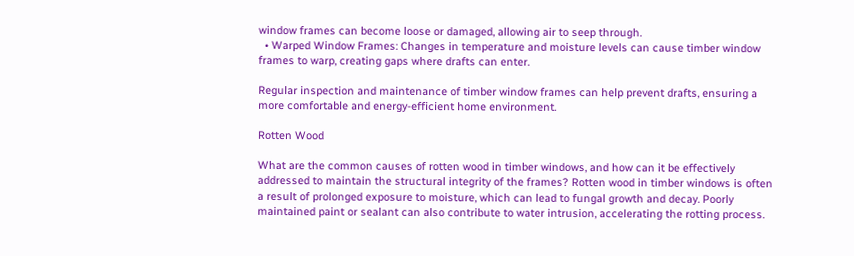window frames can become loose or damaged, allowing air to seep through.
  • Warped Window Frames: Changes in temperature and moisture levels can cause timber window frames to warp, creating gaps where drafts can enter.

Regular inspection and maintenance of timber window frames can help prevent drafts, ensuring a more comfortable and energy-efficient home environment.

Rotten Wood

What are the common causes of rotten wood in timber windows, and how can it be effectively addressed to maintain the structural integrity of the frames? Rotten wood in timber windows is often a result of prolonged exposure to moisture, which can lead to fungal growth and decay. Poorly maintained paint or sealant can also contribute to water intrusion, accelerating the rotting process.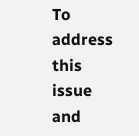To address this issue and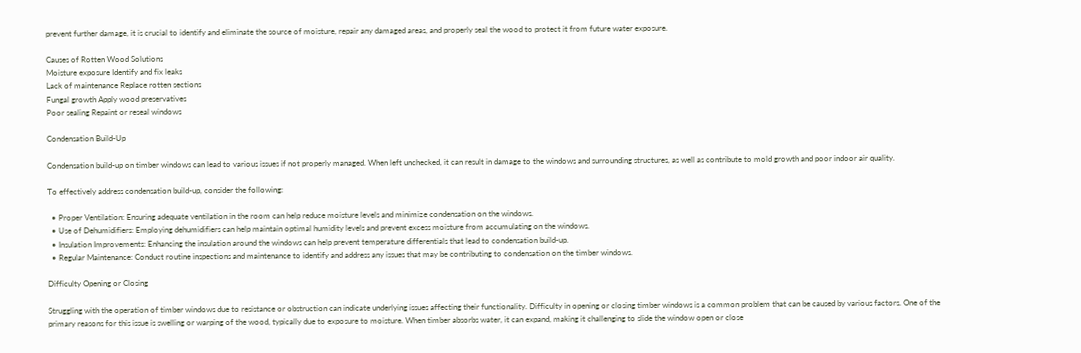prevent further damage, it is crucial to identify and eliminate the source of moisture, repair any damaged areas, and properly seal the wood to protect it from future water exposure.

Causes of Rotten Wood Solutions
Moisture exposure Identify and fix leaks
Lack of maintenance Replace rotten sections
Fungal growth Apply wood preservatives
Poor sealing Repaint or reseal windows

Condensation Build-Up

Condensation build-up on timber windows can lead to various issues if not properly managed. When left unchecked, it can result in damage to the windows and surrounding structures, as well as contribute to mold growth and poor indoor air quality.

To effectively address condensation build-up, consider the following:

  • Proper Ventilation: Ensuring adequate ventilation in the room can help reduce moisture levels and minimize condensation on the windows.
  • Use of Dehumidifiers: Employing dehumidifiers can help maintain optimal humidity levels and prevent excess moisture from accumulating on the windows.
  • Insulation Improvements: Enhancing the insulation around the windows can help prevent temperature differentials that lead to condensation build-up.
  • Regular Maintenance: Conduct routine inspections and maintenance to identify and address any issues that may be contributing to condensation on the timber windows.

Difficulty Opening or Closing

Struggling with the operation of timber windows due to resistance or obstruction can indicate underlying issues affecting their functionality. Difficulty in opening or closing timber windows is a common problem that can be caused by various factors. One of the primary reasons for this issue is swelling or warping of the wood, typically due to exposure to moisture. When timber absorbs water, it can expand, making it challenging to slide the window open or close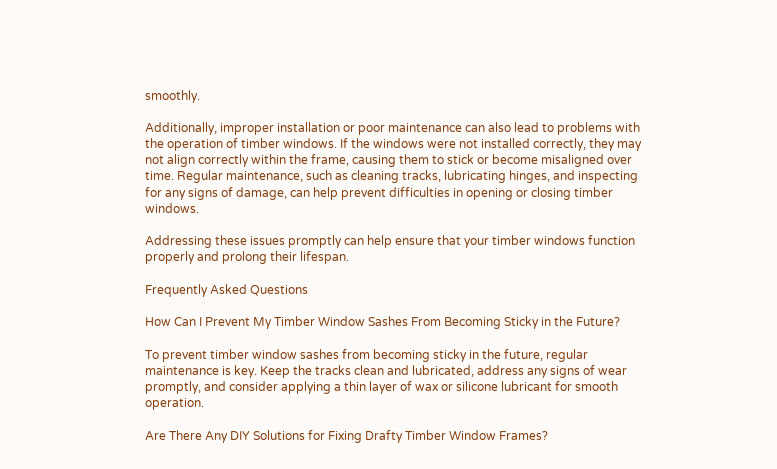smoothly.

Additionally, improper installation or poor maintenance can also lead to problems with the operation of timber windows. If the windows were not installed correctly, they may not align correctly within the frame, causing them to stick or become misaligned over time. Regular maintenance, such as cleaning tracks, lubricating hinges, and inspecting for any signs of damage, can help prevent difficulties in opening or closing timber windows.

Addressing these issues promptly can help ensure that your timber windows function properly and prolong their lifespan.

Frequently Asked Questions

How Can I Prevent My Timber Window Sashes From Becoming Sticky in the Future?

To prevent timber window sashes from becoming sticky in the future, regular maintenance is key. Keep the tracks clean and lubricated, address any signs of wear promptly, and consider applying a thin layer of wax or silicone lubricant for smooth operation.

Are There Any DIY Solutions for Fixing Drafty Timber Window Frames?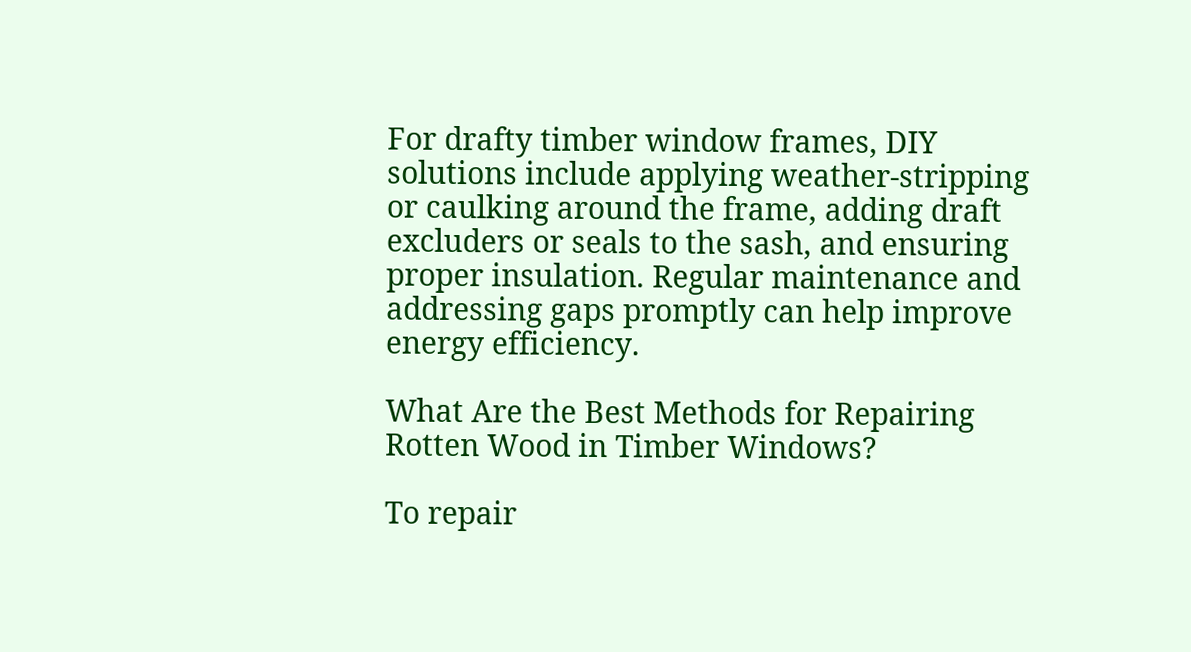For drafty timber window frames, DIY solutions include applying weather-stripping or caulking around the frame, adding draft excluders or seals to the sash, and ensuring proper insulation. Regular maintenance and addressing gaps promptly can help improve energy efficiency.

What Are the Best Methods for Repairing Rotten Wood in Timber Windows?

To repair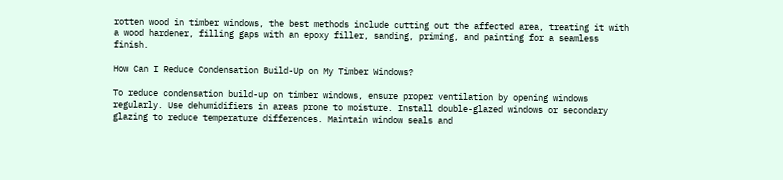rotten wood in timber windows, the best methods include cutting out the affected area, treating it with a wood hardener, filling gaps with an epoxy filler, sanding, priming, and painting for a seamless finish.

How Can I Reduce Condensation Build-Up on My Timber Windows?

To reduce condensation build-up on timber windows, ensure proper ventilation by opening windows regularly. Use dehumidifiers in areas prone to moisture. Install double-glazed windows or secondary glazing to reduce temperature differences. Maintain window seals and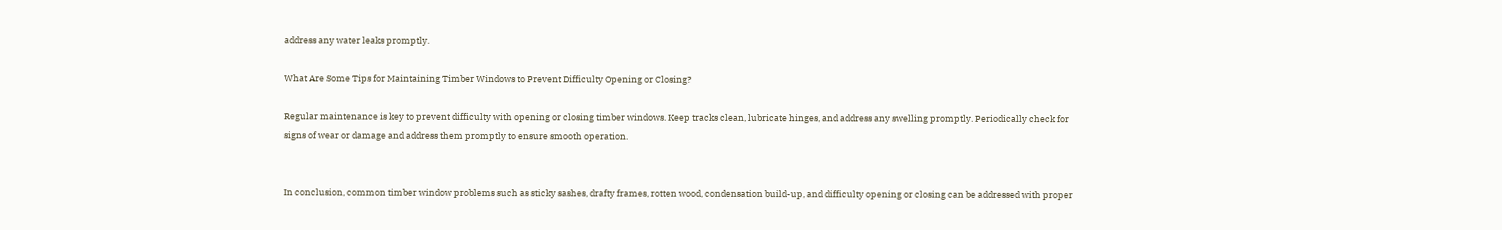address any water leaks promptly.

What Are Some Tips for Maintaining Timber Windows to Prevent Difficulty Opening or Closing?

Regular maintenance is key to prevent difficulty with opening or closing timber windows. Keep tracks clean, lubricate hinges, and address any swelling promptly. Periodically check for signs of wear or damage and address them promptly to ensure smooth operation.


In conclusion, common timber window problems such as sticky sashes, drafty frames, rotten wood, condensation build-up, and difficulty opening or closing can be addressed with proper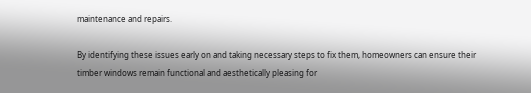maintenance and repairs.

By identifying these issues early on and taking necessary steps to fix them, homeowners can ensure their timber windows remain functional and aesthetically pleasing for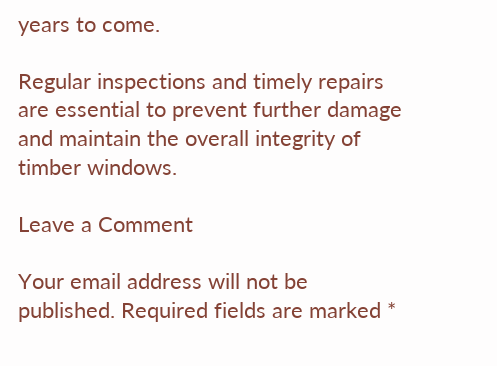years to come.

Regular inspections and timely repairs are essential to prevent further damage and maintain the overall integrity of timber windows.

Leave a Comment

Your email address will not be published. Required fields are marked *